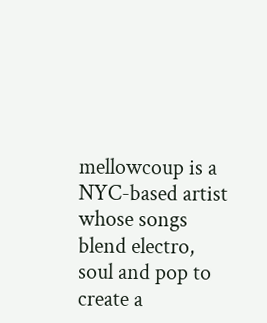mellowcoup is a NYC-based artist whose songs blend electro, soul and pop to create a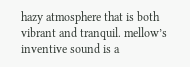hazy atmosphere that is both vibrant and tranquil. mellow’s inventive sound is a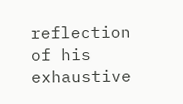reflection of his exhaustive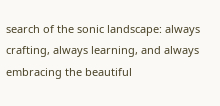search of the sonic landscape: always crafting, always learning, and always embracing the beautiful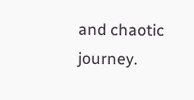and chaotic journey.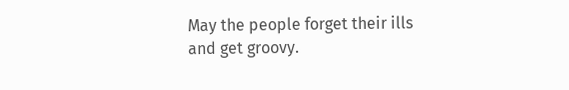May the people forget their ills and get groovy.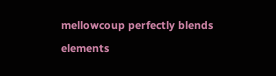mellowcoup perfectly blends elements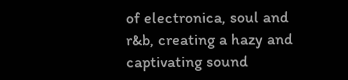of electronica, soul and r&b, creating a hazy and captivating sound